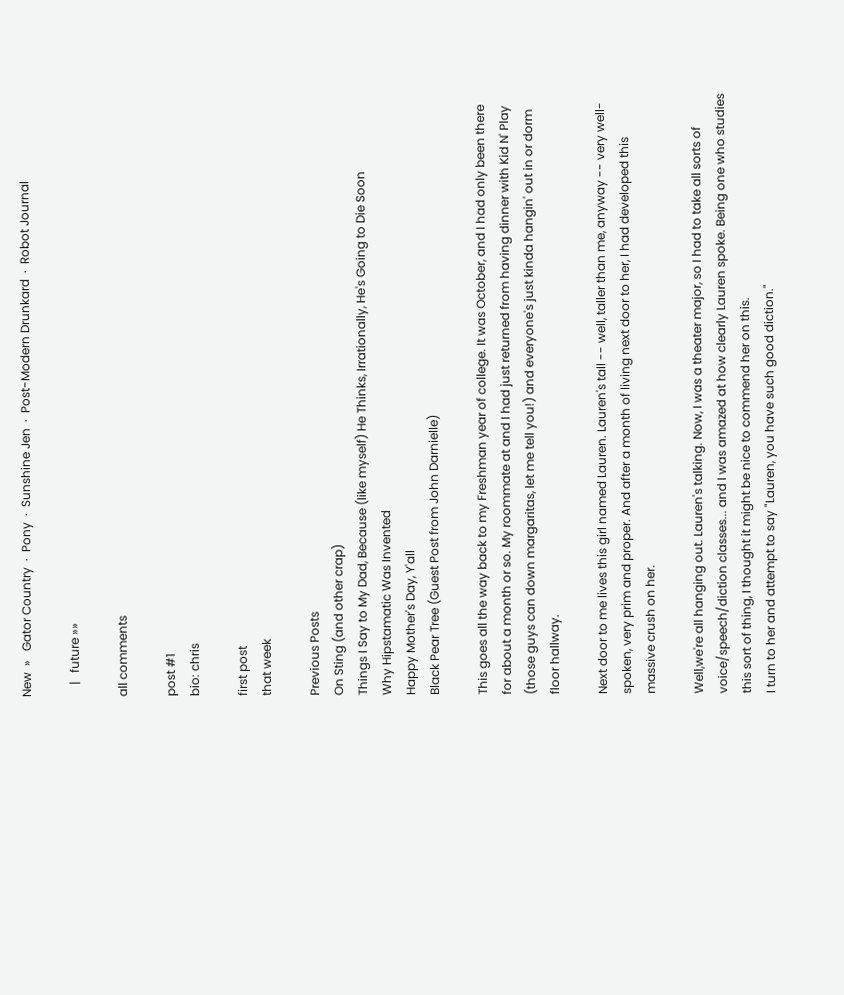New  »   Gator Country  ·  Pony  ·  Sunshine Jen  ·  Post-Modern Drunkard  ·  Robot Journal

    |   future »»

all comments

post #1
bio: chris

first post
that week

Previous Posts
On Sting (and other crap)
Things I Say to My Dad, Because (like myself) He Thinks, Irrationally, He's Going to Die Soon
Why Hipstamatic Was Invented
Happy Mother's Day, Y'all
Black Pear Tree (Guest Post from John Darnielle)

This goes all the way back to my Freshman year of college. It was October, and I had only been there for about a month or so. My roommate at and I had just returned from having dinner with Kid N' Play (those guys can down margaritas, let me tell you!) and everyone's just kinda hangin' out in or dorm floor hallway.

Next door to me lives this girl named Lauren. Lauren's tall -- well, taller than me, anyway -- very well-spoken, very prim and proper. And after a month of living next door to her, I had developed this massive crush on her.

Well,we're all hanging out. Lauren's talking. Now, I was a theater major, so I had to take all sorts of voice/speech/diction classes... and I was amazed at how clearly Lauren spoke. Being one who studies this sort of thing, I thought it might be nice to commend her on this.
I turn to her and attempt to say "Lauren, you have such good diction."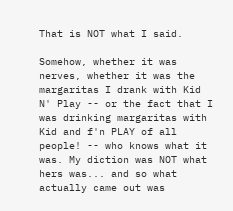That is NOT what I said.

Somehow, whether it was nerves, whether it was the margaritas I drank with Kid N' Play -- or the fact that I was drinking margaritas with Kid and f'n PLAY of all people! -- who knows what it was. My diction was NOT what hers was... and so what actually came out was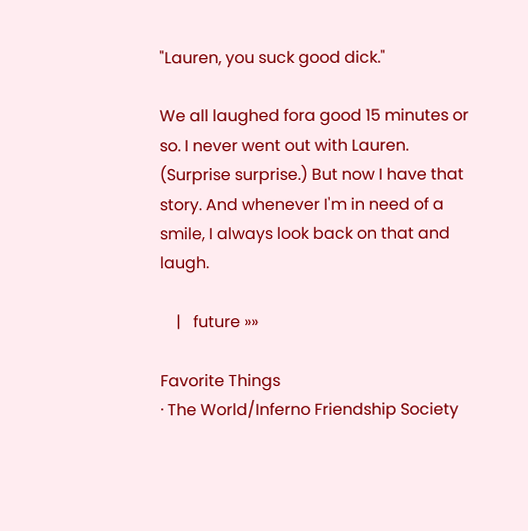"Lauren, you suck good dick."

We all laughed fora good 15 minutes or so. I never went out with Lauren. (Surprise surprise.) But now I have that story. And whenever I'm in need of a smile, I always look back on that and laugh.

    |   future »»

Favorite Things
· The World/Inferno Friendship Society